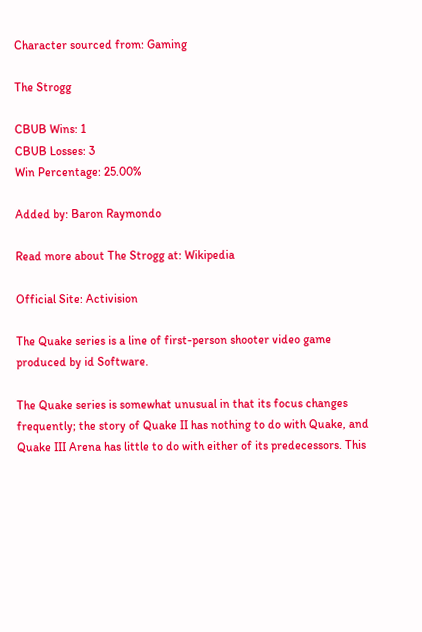Character sourced from: Gaming

The Strogg

CBUB Wins: 1
CBUB Losses: 3
Win Percentage: 25.00%

Added by: Baron Raymondo

Read more about The Strogg at: Wikipedia

Official Site: Activision

The Quake series is a line of first-person shooter video game produced by id Software.

The Quake series is somewhat unusual in that its focus changes frequently; the story of Quake II has nothing to do with Quake, and Quake III Arena has little to do with either of its predecessors. This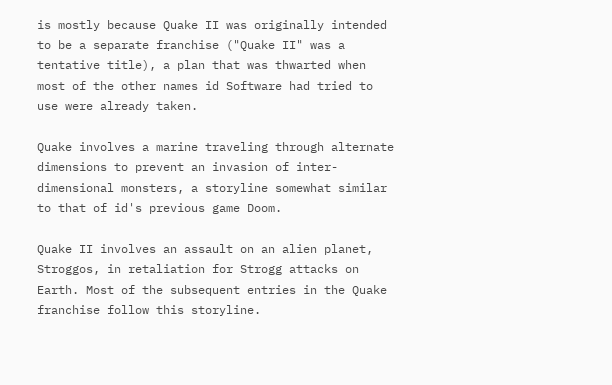is mostly because Quake II was originally intended to be a separate franchise ("Quake II" was a tentative title), a plan that was thwarted when most of the other names id Software had tried to use were already taken.

Quake involves a marine traveling through alternate dimensions to prevent an invasion of inter-dimensional monsters, a storyline somewhat similar to that of id's previous game Doom.

Quake II involves an assault on an alien planet, Stroggos, in retaliation for Strogg attacks on Earth. Most of the subsequent entries in the Quake franchise follow this storyline.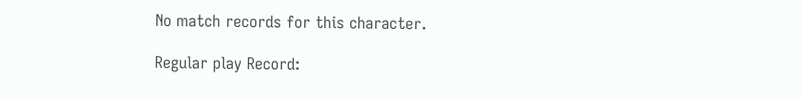No match records for this character.

Regular play Record: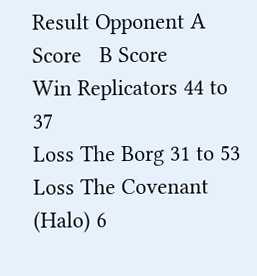Result Opponent A Score   B Score
Win Replicators 44 to 37
Loss The Borg 31 to 53
Loss The Covenant (Halo) 6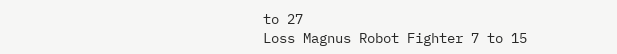to 27
Loss Magnus Robot Fighter 7 to 15